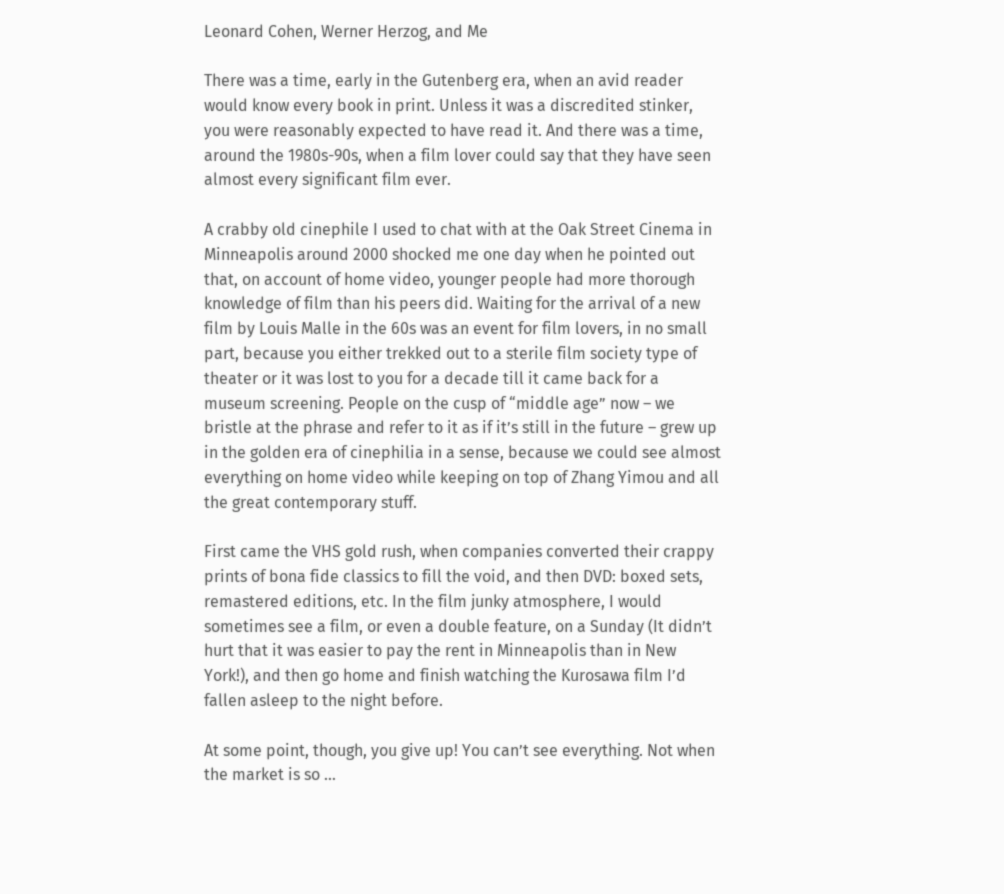Leonard Cohen, Werner Herzog, and Me

There was a time, early in the Gutenberg era, when an avid reader would know every book in print. Unless it was a discredited stinker, you were reasonably expected to have read it. And there was a time, around the 1980s-90s, when a film lover could say that they have seen almost every significant film ever.

A crabby old cinephile I used to chat with at the Oak Street Cinema in Minneapolis around 2000 shocked me one day when he pointed out that, on account of home video, younger people had more thorough knowledge of film than his peers did. Waiting for the arrival of a new film by Louis Malle in the 60s was an event for film lovers, in no small part, because you either trekked out to a sterile film society type of theater or it was lost to you for a decade till it came back for a museum screening. People on the cusp of “middle age” now – we bristle at the phrase and refer to it as if it’s still in the future – grew up in the golden era of cinephilia in a sense, because we could see almost everything on home video while keeping on top of Zhang Yimou and all the great contemporary stuff.

First came the VHS gold rush, when companies converted their crappy prints of bona fide classics to fill the void, and then DVD: boxed sets, remastered editions, etc. In the film junky atmosphere, I would sometimes see a film, or even a double feature, on a Sunday (It didn’t hurt that it was easier to pay the rent in Minneapolis than in New York!), and then go home and finish watching the Kurosawa film I’d fallen asleep to the night before.

At some point, though, you give up! You can’t see everything. Not when the market is so …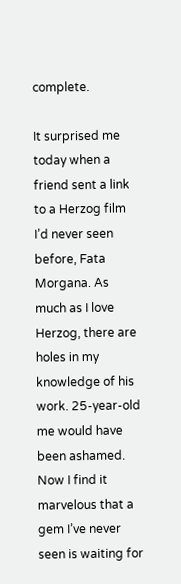complete.

It surprised me today when a friend sent a link to a Herzog film I’d never seen before, Fata Morgana. As much as I love Herzog, there are holes in my knowledge of his work. 25-year-old me would have been ashamed. Now I find it marvelous that a gem I’ve never seen is waiting for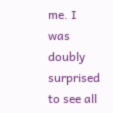me. I was doubly surprised to see all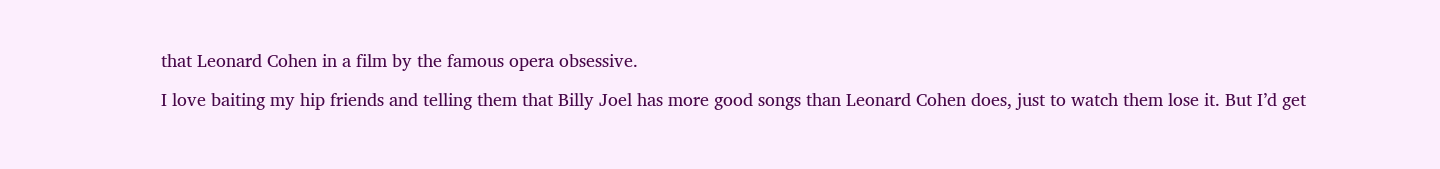that Leonard Cohen in a film by the famous opera obsessive.

I love baiting my hip friends and telling them that Billy Joel has more good songs than Leonard Cohen does, just to watch them lose it. But I’d get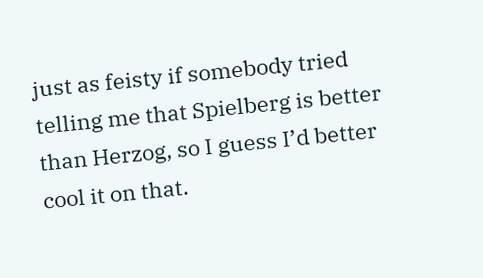just as feisty if somebody tried telling me that Spielberg is better than Herzog, so I guess I’d better cool it on that.